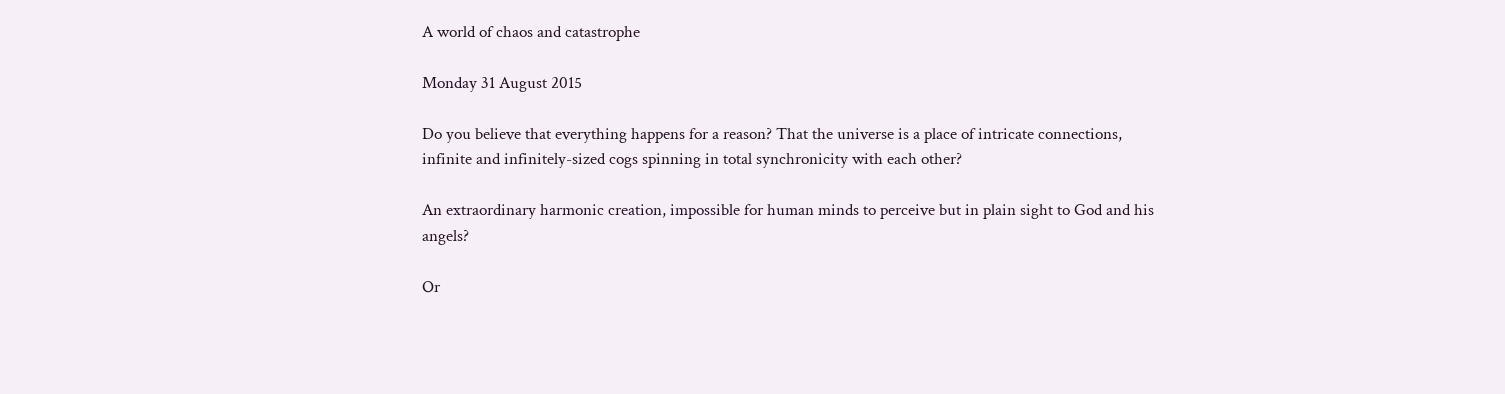A world of chaos and catastrophe

Monday 31 August 2015

Do you believe that everything happens for a reason? That the universe is a place of intricate connections, infinite and infinitely-sized cogs spinning in total synchronicity with each other?

An extraordinary harmonic creation, impossible for human minds to perceive but in plain sight to God and his angels?

Or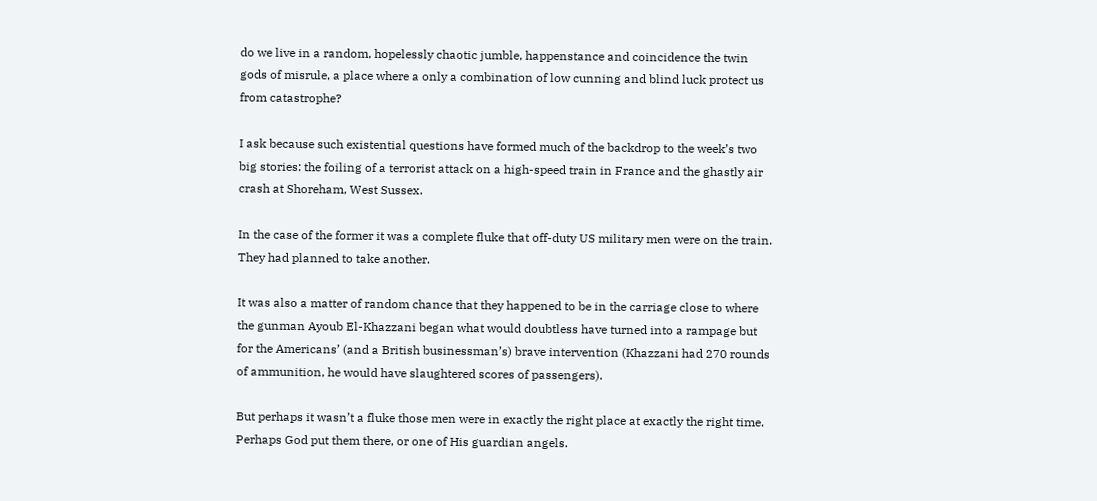do we live in a random, hopelessly chaotic jumble, happenstance and coincidence the twin gods of misrule, a place where a only a combination of low cunning and blind luck protect us from catastrophe?

I ask because such existential questions have formed much of the backdrop to the week’s two big stories: the foiling of a terrorist attack on a high-speed train in France and the ghastly air crash at Shoreham, West Sussex.

In the case of the former it was a complete fluke that off-duty US military men were on the train. They had planned to take another.

It was also a matter of random chance that they happened to be in the carriage close to where the gunman Ayoub El-Khazzani began what would doubtless have turned into a rampage but for the Americans’ (and a British businessman’s) brave intervention (Khazzani had 270 rounds of ammunition, he would have slaughtered scores of passengers).

But perhaps it wasn’t a fluke those men were in exactly the right place at exactly the right time. Perhaps God put them there, or one of His guardian angels.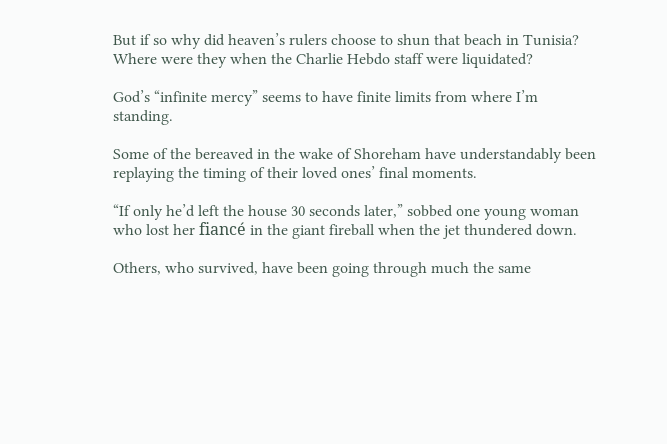But if so why did heaven’s rulers choose to shun that beach in Tunisia? Where were they when the Charlie Hebdo staff were liquidated?

God’s “infinite mercy” seems to have finite limits from where I’m standing.

Some of the bereaved in the wake of Shoreham have understandably been replaying the timing of their loved ones’ final moments.

“If only he’d left the house 30 seconds later,” sobbed one young woman who lost her fiancé in the giant fireball when the jet thundered down.

Others, who survived, have been going through much the same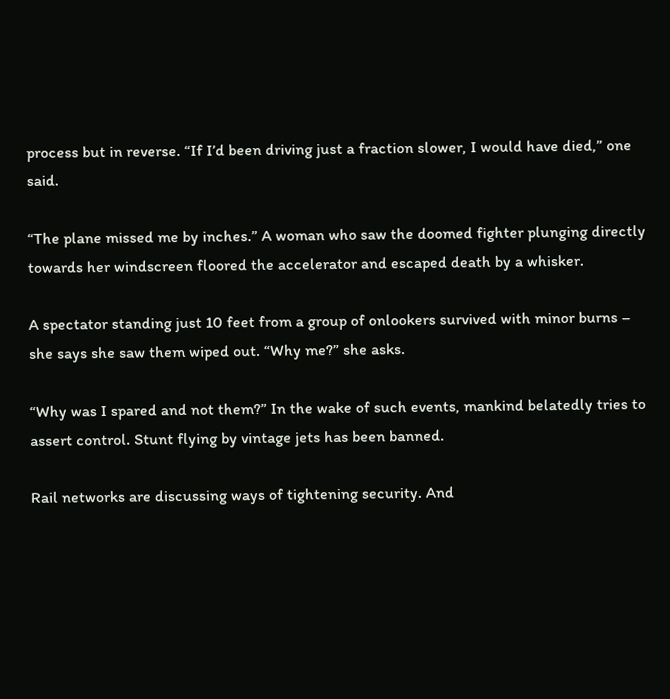process but in reverse. “If I’d been driving just a fraction slower, I would have died,” one said.

“The plane missed me by inches.” A woman who saw the doomed fighter plunging directly towards her windscreen floored the accelerator and escaped death by a whisker.

A spectator standing just 10 feet from a group of onlookers survived with minor burns – she says she saw them wiped out. “Why me?” she asks.

“Why was I spared and not them?” In the wake of such events, mankind belatedly tries to assert control. Stunt flying by vintage jets has been banned.

Rail networks are discussing ways of tightening security. And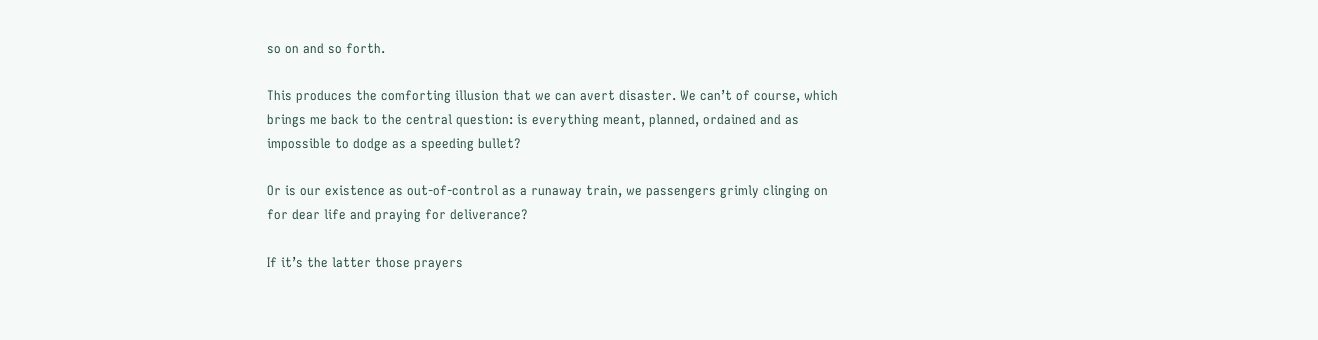so on and so forth.

This produces the comforting illusion that we can avert disaster. We can’t of course, which brings me back to the central question: is everything meant, planned, ordained and as impossible to dodge as a speeding bullet?

Or is our existence as out-of-control as a runaway train, we passengers grimly clinging on for dear life and praying for deliverance?

If it’s the latter those prayers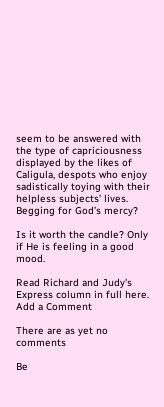seem to be answered with the type of capriciousness displayed by the likes of Caligula, despots who enjoy sadistically toying with their helpless subjects’ lives. Begging for God’s mercy?

Is it worth the candle? Only if He is feeling in a good mood.

Read Richard and Judy's Express column in full here.
Add a Comment

There are as yet no comments

Be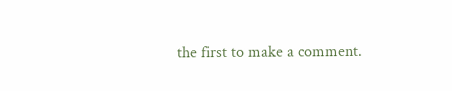the first to make a comment.